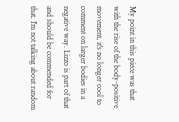My point in this piece was that with the rise of the body-positive movement, it's no longer cool to comment on larger bodies in a negative way. Lizzo is part of that and should be commended for that. I'm not talking about random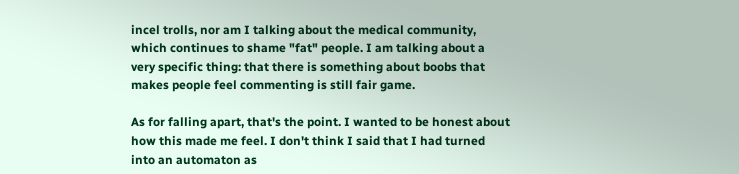incel trolls, nor am I talking about the medical community, which continues to shame "fat" people. I am talking about a very specific thing: that there is something about boobs that makes people feel commenting is still fair game.

As for falling apart, that's the point. I wanted to be honest about how this made me feel. I don't think I said that I had turned into an automaton as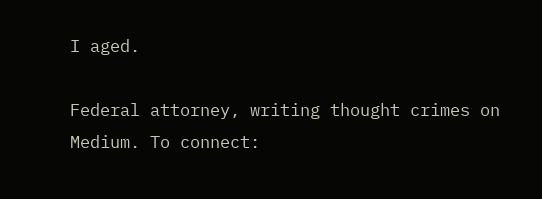I aged.

Federal attorney, writing thought crimes on Medium. To connect: